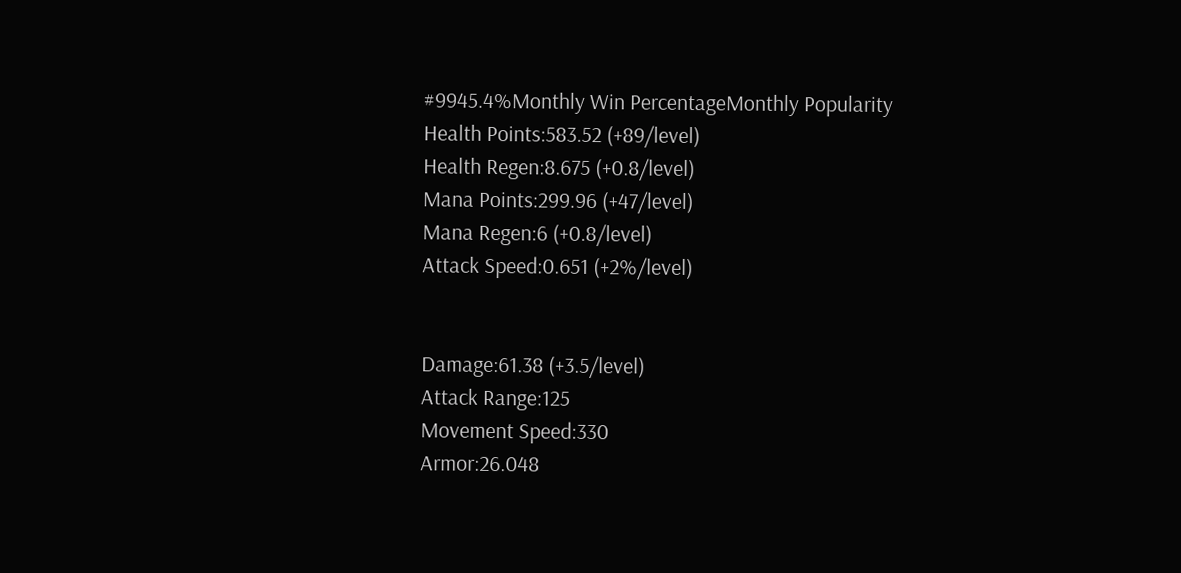#9945.4%Monthly Win PercentageMonthly Popularity
Health Points:583.52 (+89/level)
Health Regen:8.675 (+0.8/level)
Mana Points:299.96 (+47/level)
Mana Regen:6 (+0.8/level)
Attack Speed:0.651 (+2%/level)


Damage:61.38 (+3.5/level)
Attack Range:125
Movement Speed:330
Armor:26.048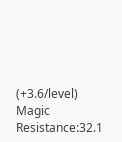(+3.6/level)
Magic Resistance:32.1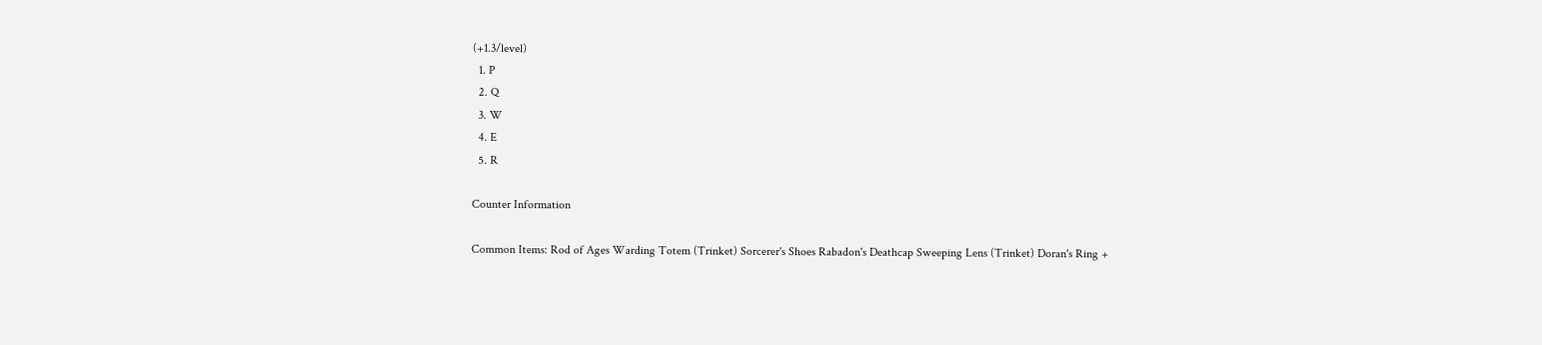(+1.3/level)
  1. P
  2. Q
  3. W
  4. E
  5. R

Counter Information

Common Items: Rod of Ages Warding Totem (Trinket) Sorcerer's Shoes Rabadon's Deathcap Sweeping Lens (Trinket) Doran's Ring +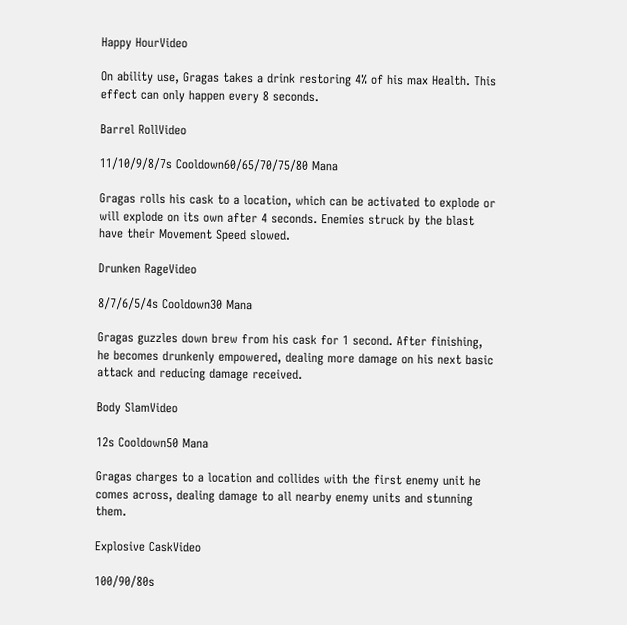Happy HourVideo

On ability use, Gragas takes a drink restoring 4% of his max Health. This effect can only happen every 8 seconds.

Barrel RollVideo

11/10/9/8/7s Cooldown60/65/70/75/80 Mana

Gragas rolls his cask to a location, which can be activated to explode or will explode on its own after 4 seconds. Enemies struck by the blast have their Movement Speed slowed.

Drunken RageVideo

8/7/6/5/4s Cooldown30 Mana

Gragas guzzles down brew from his cask for 1 second. After finishing, he becomes drunkenly empowered, dealing more damage on his next basic attack and reducing damage received.

Body SlamVideo

12s Cooldown50 Mana

Gragas charges to a location and collides with the first enemy unit he comes across, dealing damage to all nearby enemy units and stunning them.

Explosive CaskVideo

100/90/80s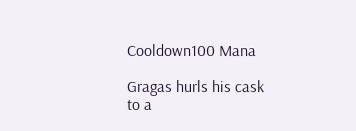Cooldown100 Mana

Gragas hurls his cask to a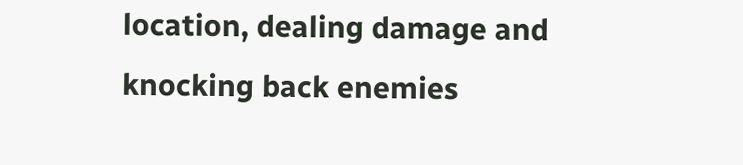location, dealing damage and knocking back enemies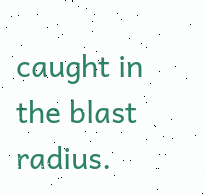caught in the blast radius.